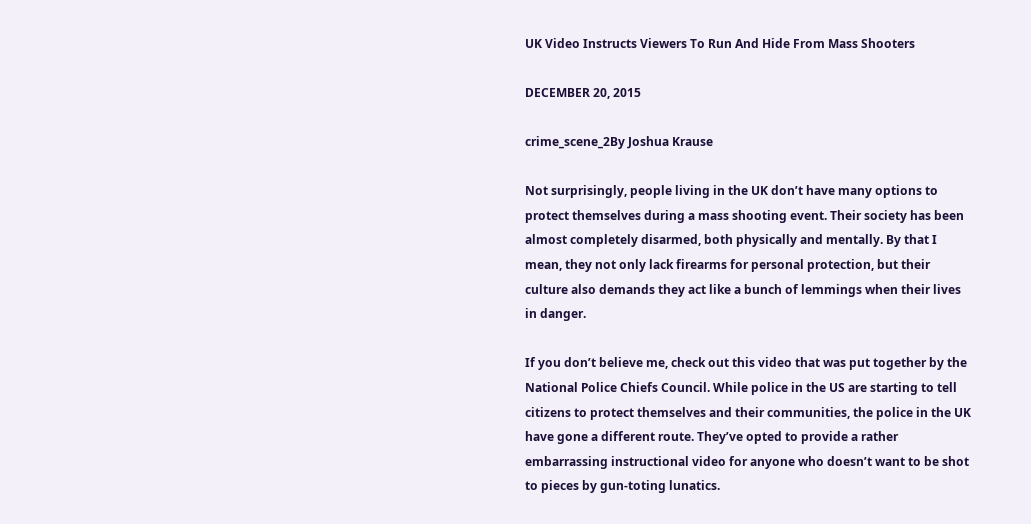UK Video Instructs Viewers To Run And Hide From Mass Shooters

DECEMBER 20, 2015

crime_scene_2By Joshua Krause

Not surprisingly, people living in the UK don’t have many options to protect themselves during a mass shooting event. Their society has been almost completely disarmed, both physically and mentally. By that I mean, they not only lack firearms for personal protection, but their culture also demands they act like a bunch of lemmings when their lives in danger.

If you don’t believe me, check out this video that was put together by the National Police Chiefs Council. While police in the US are starting to tell citizens to protect themselves and their communities, the police in the UK have gone a different route. They’ve opted to provide a rather embarrassing instructional video for anyone who doesn’t want to be shot to pieces by gun-toting lunatics.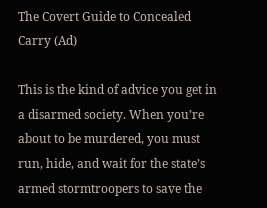The Covert Guide to Concealed Carry (Ad)

This is the kind of advice you get in a disarmed society. When you’re about to be murdered, you must run, hide, and wait for the state’s armed stormtroopers to save the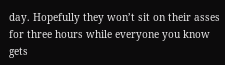day. Hopefully they won’t sit on their asses for three hours while everyone you know gets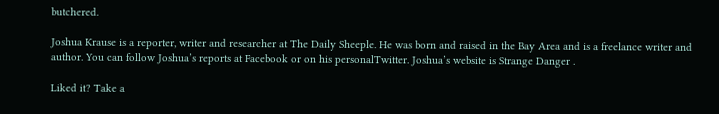butchered.

Joshua Krause is a reporter, writer and researcher at The Daily Sheeple. He was born and raised in the Bay Area and is a freelance writer and author. You can follow Joshua’s reports at Facebook or on his personalTwitter. Joshua’s website is Strange Danger .

Liked it? Take a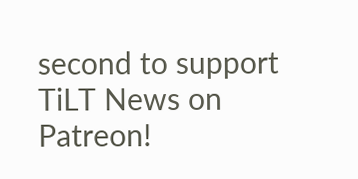second to support TiLT News on Patreon!